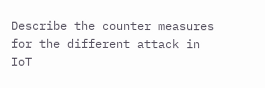Describe the counter measures for the different attack in IoT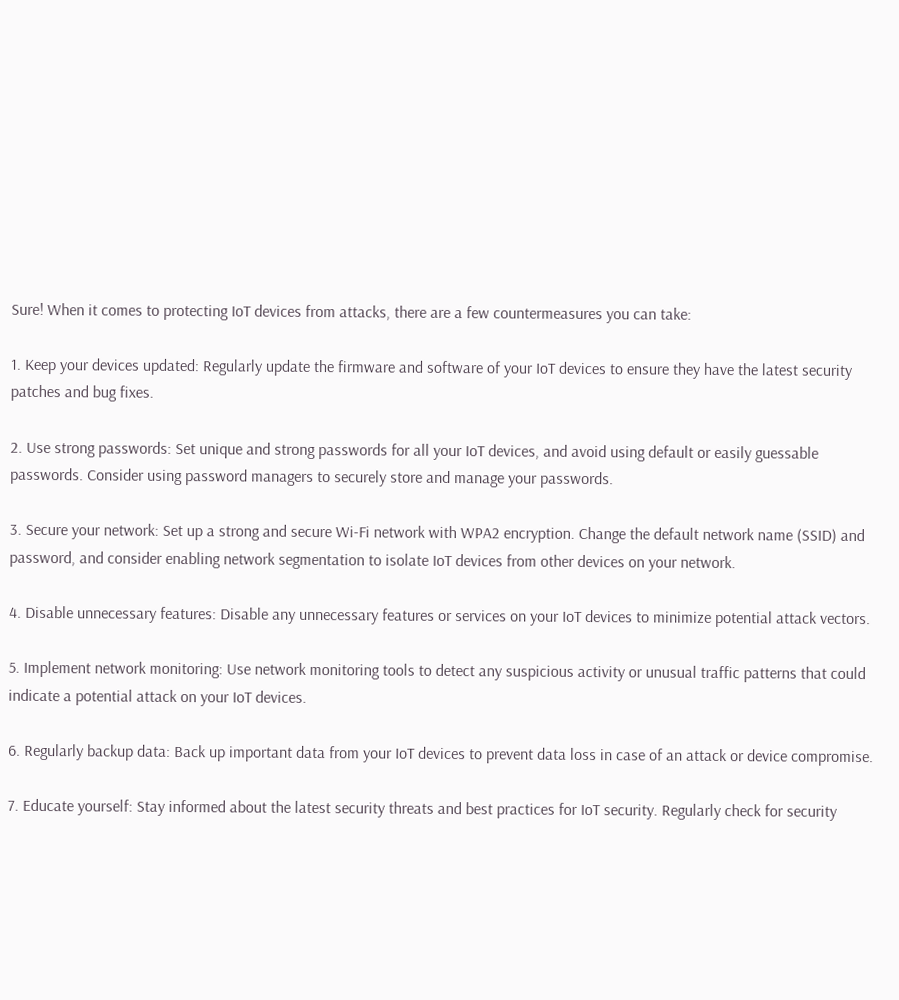Sure! When it comes to protecting IoT devices from attacks, there are a few countermeasures you can take:

1. Keep your devices updated: Regularly update the firmware and software of your IoT devices to ensure they have the latest security patches and bug fixes.

2. Use strong passwords: Set unique and strong passwords for all your IoT devices, and avoid using default or easily guessable passwords. Consider using password managers to securely store and manage your passwords.

3. Secure your network: Set up a strong and secure Wi-Fi network with WPA2 encryption. Change the default network name (SSID) and password, and consider enabling network segmentation to isolate IoT devices from other devices on your network.

4. Disable unnecessary features: Disable any unnecessary features or services on your IoT devices to minimize potential attack vectors.

5. Implement network monitoring: Use network monitoring tools to detect any suspicious activity or unusual traffic patterns that could indicate a potential attack on your IoT devices.

6. Regularly backup data: Back up important data from your IoT devices to prevent data loss in case of an attack or device compromise.

7. Educate yourself: Stay informed about the latest security threats and best practices for IoT security. Regularly check for security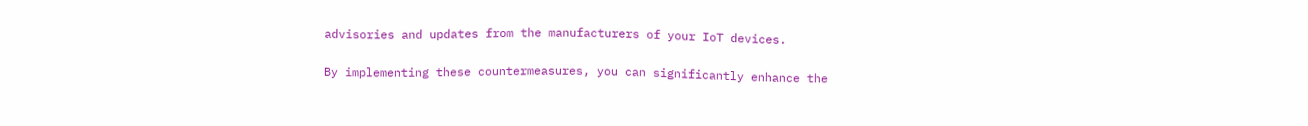advisories and updates from the manufacturers of your IoT devices.

By implementing these countermeasures, you can significantly enhance the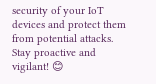security of your IoT devices and protect them from potential attacks. Stay proactive and vigilant! 😊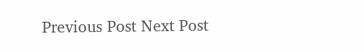Previous Post Next Post